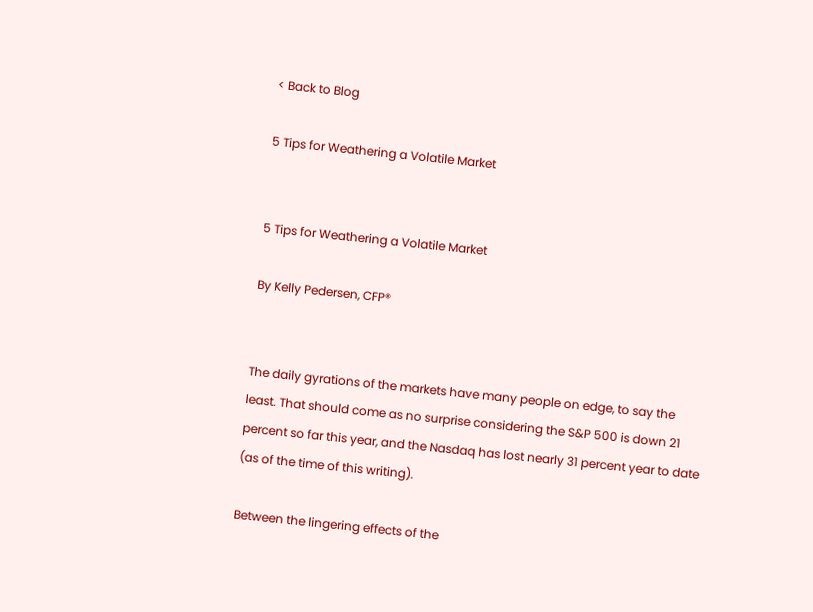< Back to Blog

5 Tips for Weathering a Volatile Market


5 Tips for Weathering a Volatile Market

By Kelly Pedersen, CFP®


The daily gyrations of the markets have many people on edge, to say the least. That should come as no surprise considering the S&P 500 is down 21 percent so far this year, and the Nasdaq has lost nearly 31 percent year to date (as of the time of this writing).

Between the lingering effects of the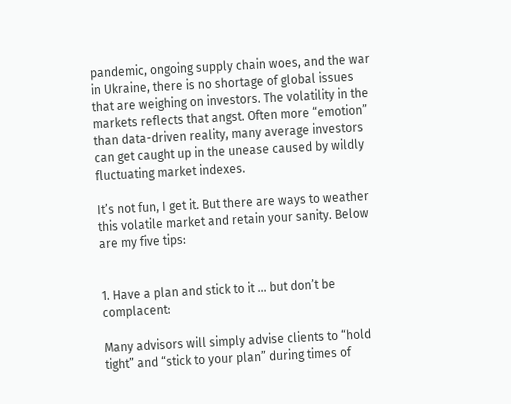pandemic, ongoing supply chain woes, and the war in Ukraine, there is no shortage of global issues that are weighing on investors. The volatility in the markets reflects that angst. Often more “emotion” than data-driven reality, many average investors can get caught up in the unease caused by wildly fluctuating market indexes.

It’s not fun, I get it. But there are ways to weather this volatile market and retain your sanity. Below are my five tips:


1. Have a plan and stick to it … but don’t be complacent:

Many advisors will simply advise clients to “hold tight” and “stick to your plan” during times of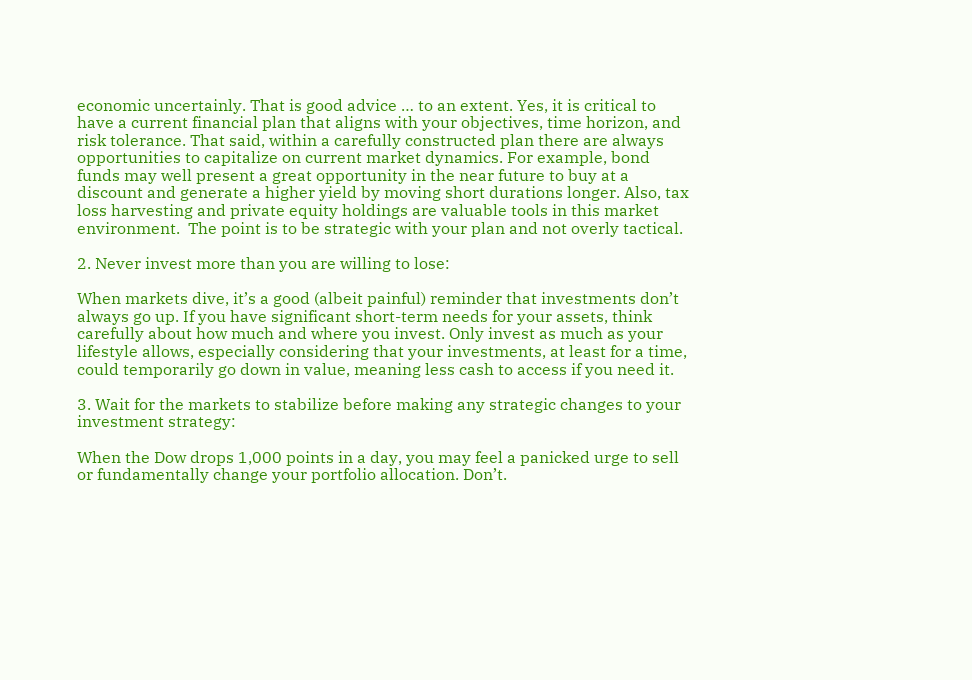economic uncertainly. That is good advice … to an extent. Yes, it is critical to have a current financial plan that aligns with your objectives, time horizon, and risk tolerance. That said, within a carefully constructed plan there are always opportunities to capitalize on current market dynamics. For example, bond funds may well present a great opportunity in the near future to buy at a discount and generate a higher yield by moving short durations longer. Also, tax loss harvesting and private equity holdings are valuable tools in this market environment.  The point is to be strategic with your plan and not overly tactical.

2. Never invest more than you are willing to lose:

When markets dive, it’s a good (albeit painful) reminder that investments don’t always go up. If you have significant short-term needs for your assets, think carefully about how much and where you invest. Only invest as much as your lifestyle allows, especially considering that your investments, at least for a time, could temporarily go down in value, meaning less cash to access if you need it.

3. Wait for the markets to stabilize before making any strategic changes to your investment strategy:

When the Dow drops 1,000 points in a day, you may feel a panicked urge to sell or fundamentally change your portfolio allocation. Don’t.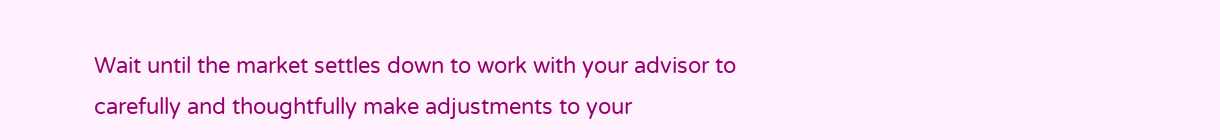Wait until the market settles down to work with your advisor to carefully and thoughtfully make adjustments to your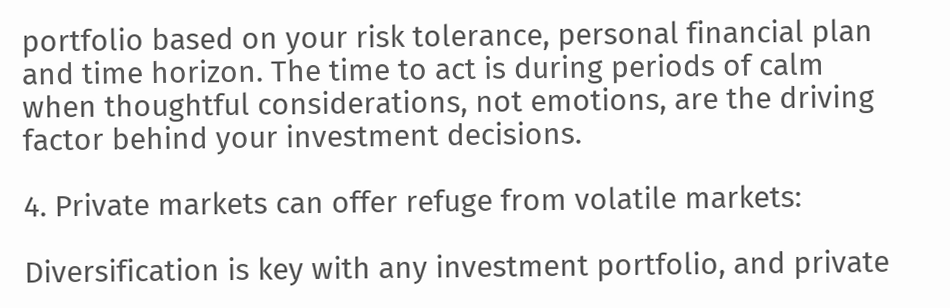portfolio based on your risk tolerance, personal financial plan and time horizon. The time to act is during periods of calm when thoughtful considerations, not emotions, are the driving factor behind your investment decisions.

4. Private markets can offer refuge from volatile markets:

Diversification is key with any investment portfolio, and private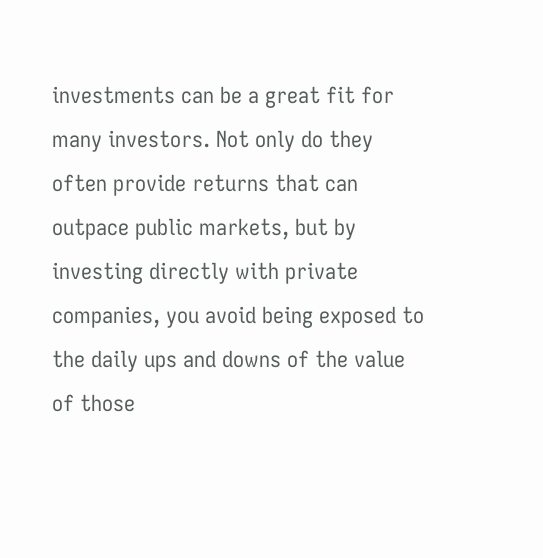investments can be a great fit for many investors. Not only do they often provide returns that can outpace public markets, but by investing directly with private companies, you avoid being exposed to the daily ups and downs of the value of those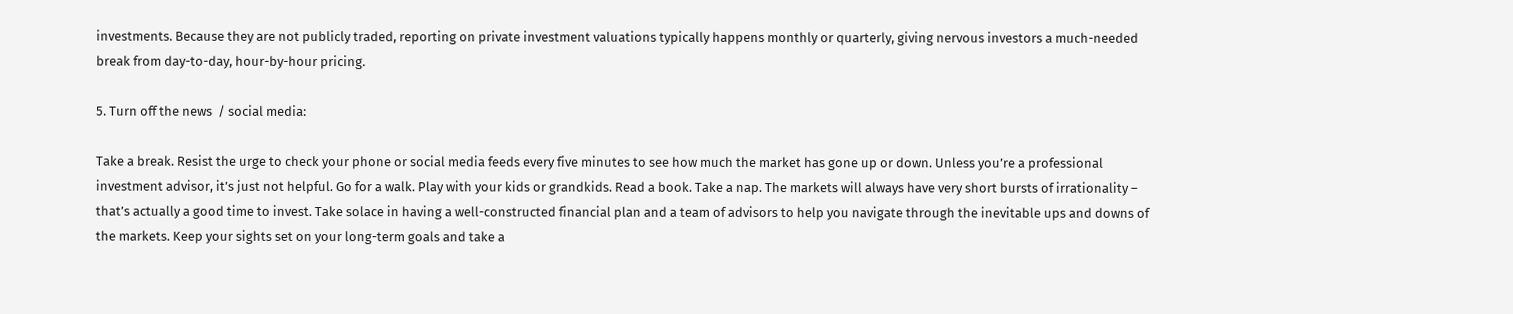investments. Because they are not publicly traded, reporting on private investment valuations typically happens monthly or quarterly, giving nervous investors a much-needed break from day-to-day, hour-by-hour pricing.

5. Turn off the news  / social media:

Take a break. Resist the urge to check your phone or social media feeds every five minutes to see how much the market has gone up or down. Unless you’re a professional investment advisor, it’s just not helpful. Go for a walk. Play with your kids or grandkids. Read a book. Take a nap. The markets will always have very short bursts of irrationality – that’s actually a good time to invest. Take solace in having a well-constructed financial plan and a team of advisors to help you navigate through the inevitable ups and downs of the markets. Keep your sights set on your long-term goals and take a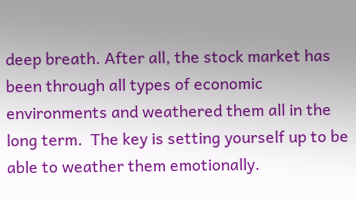deep breath. After all, the stock market has been through all types of economic environments and weathered them all in the long term.  The key is setting yourself up to be able to weather them emotionally.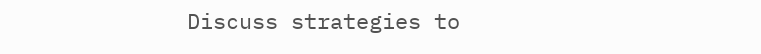Discuss strategies to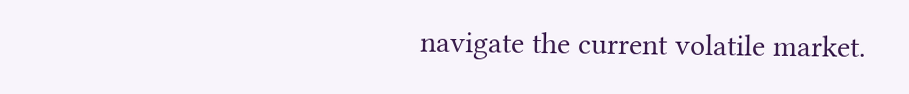navigate the current volatile market.